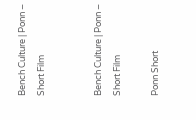Bench Culture | Ponn – Short Film


Bench Culture | Ponn – Short Film

Ponn Short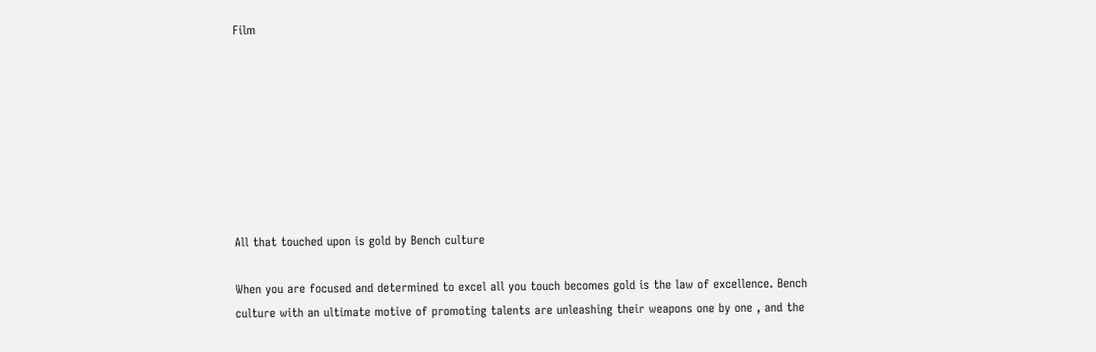Film








All that touched upon is gold by Bench culture

When you are focused and determined to excel all you touch becomes gold is the law of excellence. Bench culture with an ultimate motive of promoting talents are unleashing their weapons one by one , and the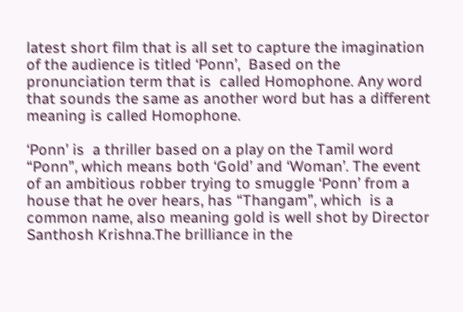latest short film that is all set to capture the imagination of the audience is titled ‘Ponn’,  Based on the pronunciation term that is  called Homophone. Any word that sounds the same as another word but has a different meaning is called Homophone.

‘Ponn’ is  a thriller based on a play on the Tamil word “Ponn”, which means both ‘Gold’ and ‘Woman’. The event of an ambitious robber trying to smuggle ‘Ponn’ from a house that he over hears, has “Thangam”, which  is a common name, also meaning gold is well shot by Director Santhosh Krishna.The brilliance in the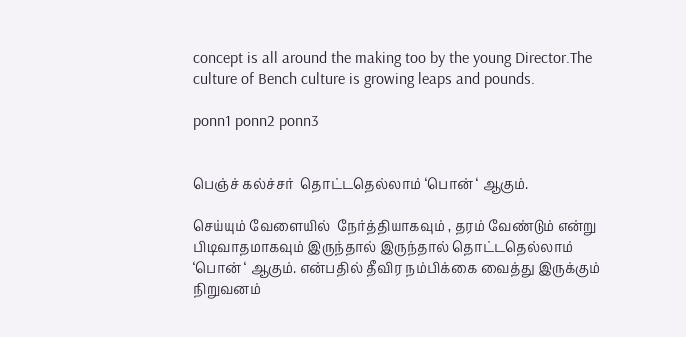concept is all around the making too by the young Director.The culture of Bench culture is growing leaps and pounds.

ponn1 ponn2 ponn3


பெஞ்ச் கல்ச்சர்  தொட்டதெல்லாம் ‘பொன் ‘ ஆகும்.

செய்யும் வேளையில்  நேர்த்தியாகவும் , தரம் வேண்டும் என்று பிடிவாதமாகவும் இருந்தால் இருந்தால் தொட்டதெல்லாம் ‘பொன் ‘ ஆகும். என்பதில் தீவிர நம்பிக்கை வைத்து இருக்கும்  நிறுவனம்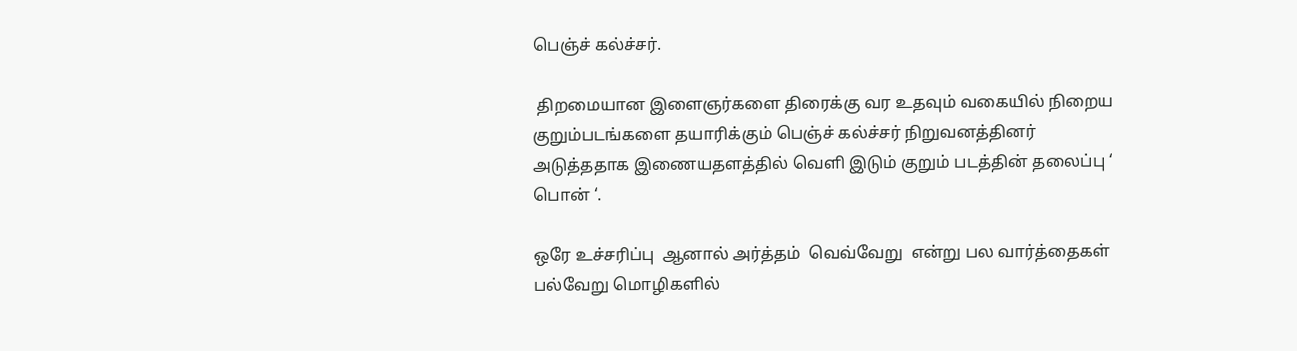பெஞ்ச் கல்ச்சர்.

 திறமையான இளைஞர்களை திரைக்கு வர உதவும் வகையில் நிறைய குறும்படங்களை தயாரிக்கும் பெஞ்ச் கல்ச்சர் நிறுவனத்தினர் அடுத்ததாக இணையதளத்தில் வெளி இடும் குறும் படத்தின் தலைப்பு ‘ பொன் ‘.

ஒரே உச்சரிப்பு  ஆனால் அர்த்தம்  வெவ்வேறு  என்று பல வார்த்தைகள் பல்வேறு மொழிகளில்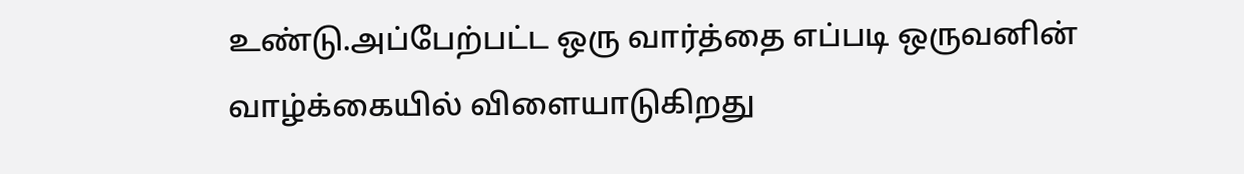உண்டு.அப்பேற்பட்ட ஒரு வார்த்தை எப்படி ஒருவனின் வாழ்க்கையில் விளையாடுகிறது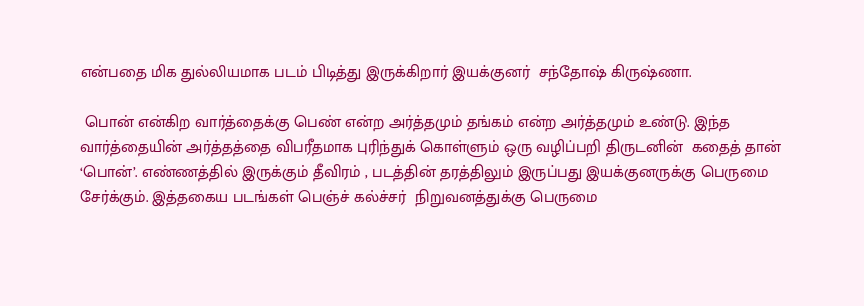என்பதை மிக துல்லியமாக படம் பிடித்து இருக்கிறார் இயக்குனர்  சந்தோஷ் கிருஷ்ணா.

 பொன் என்கிற வார்த்தைக்கு பெண் என்ற அர்த்தமும் தங்கம் என்ற அர்த்தமும் உண்டு. இந்த  வார்த்தையின் அர்த்தத்தை விபரீதமாக புரிந்துக் கொள்ளும் ஒரு வழிப்பறி திருடனின்  கதைத் தான் ‘பொன்’. எண்ணத்தில் இருக்கும் தீவிரம் , படத்தின் தரத்திலும் இருப்பது இயக்குனருக்கு பெருமை சேர்க்கும். இத்தகைய படங்கள் பெஞ்ச் கல்ச்சர்  நிறுவனத்துக்கு பெருமை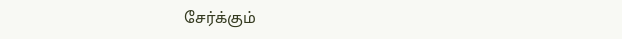சேர்க்கும்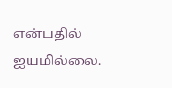என்பதில் ஐயமில்லை.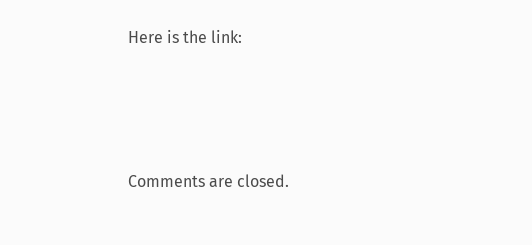Here is the link:




Comments are closed.